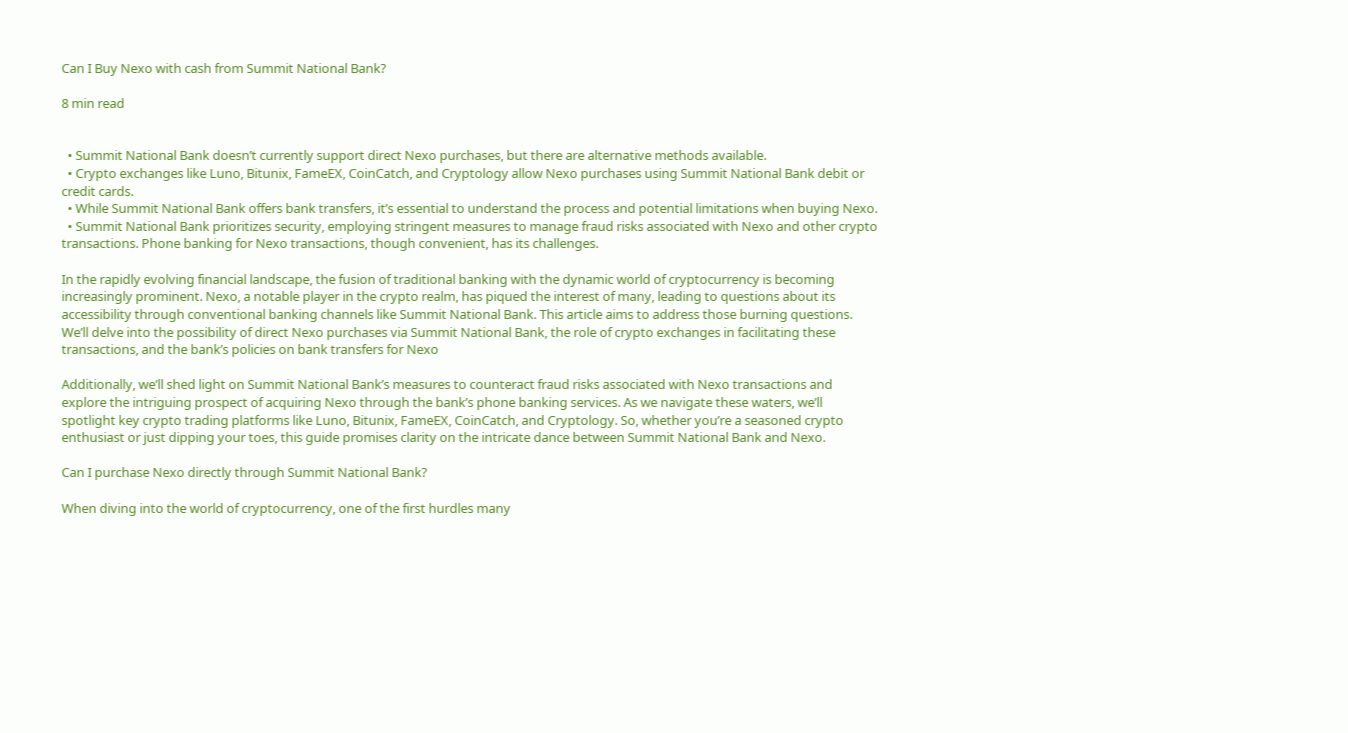Can I Buy Nexo with cash from Summit National Bank?

8 min read


  • Summit National Bank doesn’t currently support direct Nexo purchases, but there are alternative methods available.
  • Crypto exchanges like Luno, Bitunix, FameEX, CoinCatch, and Cryptology allow Nexo purchases using Summit National Bank debit or credit cards.
  • While Summit National Bank offers bank transfers, it’s essential to understand the process and potential limitations when buying Nexo.
  • Summit National Bank prioritizes security, employing stringent measures to manage fraud risks associated with Nexo and other crypto transactions. Phone banking for Nexo transactions, though convenient, has its challenges.

In the rapidly evolving financial landscape, the fusion of traditional banking with the dynamic world of cryptocurrency is becoming increasingly prominent. Nexo, a notable player in the crypto realm, has piqued the interest of many, leading to questions about its accessibility through conventional banking channels like Summit National Bank. This article aims to address those burning questions. We’ll delve into the possibility of direct Nexo purchases via Summit National Bank, the role of crypto exchanges in facilitating these transactions, and the bank’s policies on bank transfers for Nexo

Additionally, we’ll shed light on Summit National Bank’s measures to counteract fraud risks associated with Nexo transactions and explore the intriguing prospect of acquiring Nexo through the bank’s phone banking services. As we navigate these waters, we’ll spotlight key crypto trading platforms like Luno, Bitunix, FameEX, CoinCatch, and Cryptology. So, whether you’re a seasoned crypto enthusiast or just dipping your toes, this guide promises clarity on the intricate dance between Summit National Bank and Nexo.

Can I purchase Nexo directly through Summit National Bank?

When diving into the world of cryptocurrency, one of the first hurdles many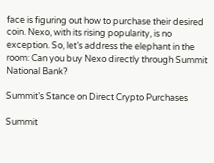face is figuring out how to purchase their desired coin. Nexo, with its rising popularity, is no exception. So, let’s address the elephant in the room: Can you buy Nexo directly through Summit National Bank?

Summit’s Stance on Direct Crypto Purchases

Summit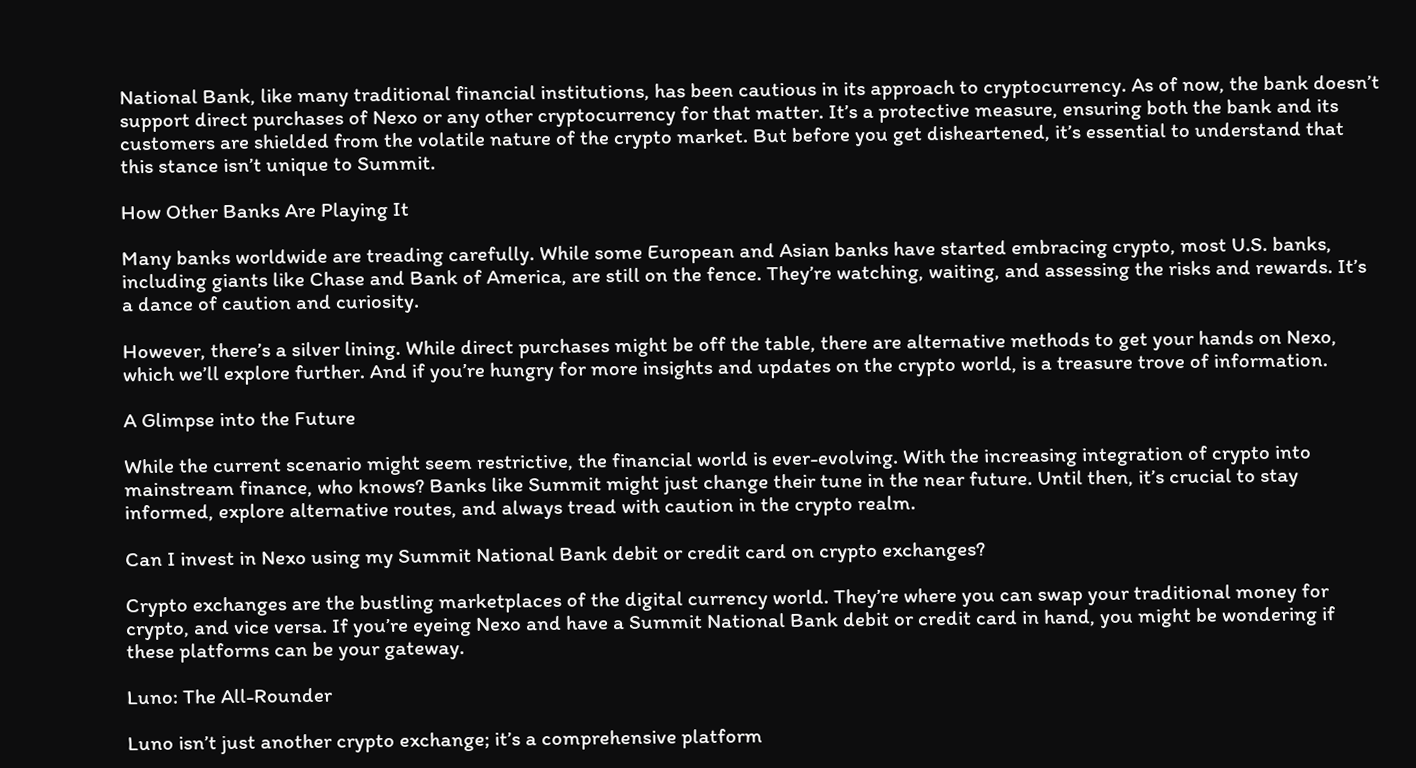National Bank, like many traditional financial institutions, has been cautious in its approach to cryptocurrency. As of now, the bank doesn’t support direct purchases of Nexo or any other cryptocurrency for that matter. It’s a protective measure, ensuring both the bank and its customers are shielded from the volatile nature of the crypto market. But before you get disheartened, it’s essential to understand that this stance isn’t unique to Summit.

How Other Banks Are Playing It

Many banks worldwide are treading carefully. While some European and Asian banks have started embracing crypto, most U.S. banks, including giants like Chase and Bank of America, are still on the fence. They’re watching, waiting, and assessing the risks and rewards. It’s a dance of caution and curiosity.

However, there’s a silver lining. While direct purchases might be off the table, there are alternative methods to get your hands on Nexo, which we’ll explore further. And if you’re hungry for more insights and updates on the crypto world, is a treasure trove of information.

A Glimpse into the Future

While the current scenario might seem restrictive, the financial world is ever-evolving. With the increasing integration of crypto into mainstream finance, who knows? Banks like Summit might just change their tune in the near future. Until then, it’s crucial to stay informed, explore alternative routes, and always tread with caution in the crypto realm.

Can I invest in Nexo using my Summit National Bank debit or credit card on crypto exchanges?

Crypto exchanges are the bustling marketplaces of the digital currency world. They’re where you can swap your traditional money for crypto, and vice versa. If you’re eyeing Nexo and have a Summit National Bank debit or credit card in hand, you might be wondering if these platforms can be your gateway.

Luno: The All-Rounder

Luno isn’t just another crypto exchange; it’s a comprehensive platform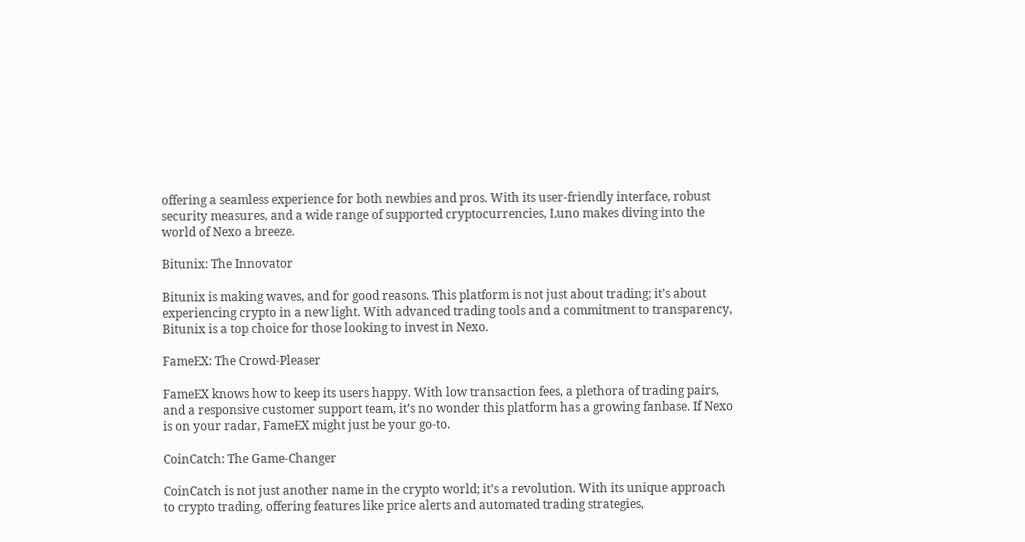offering a seamless experience for both newbies and pros. With its user-friendly interface, robust security measures, and a wide range of supported cryptocurrencies, Luno makes diving into the world of Nexo a breeze.

Bitunix: The Innovator

Bitunix is making waves, and for good reasons. This platform is not just about trading; it’s about experiencing crypto in a new light. With advanced trading tools and a commitment to transparency, Bitunix is a top choice for those looking to invest in Nexo.

FameEX: The Crowd-Pleaser

FameEX knows how to keep its users happy. With low transaction fees, a plethora of trading pairs, and a responsive customer support team, it’s no wonder this platform has a growing fanbase. If Nexo is on your radar, FameEX might just be your go-to.

CoinCatch: The Game-Changer

CoinCatch is not just another name in the crypto world; it’s a revolution. With its unique approach to crypto trading, offering features like price alerts and automated trading strategies,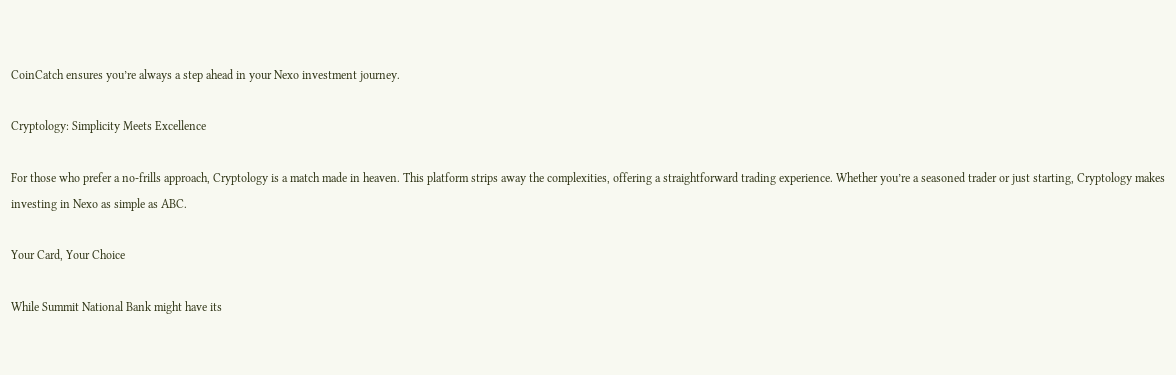CoinCatch ensures you’re always a step ahead in your Nexo investment journey.

Cryptology: Simplicity Meets Excellence

For those who prefer a no-frills approach, Cryptology is a match made in heaven. This platform strips away the complexities, offering a straightforward trading experience. Whether you’re a seasoned trader or just starting, Cryptology makes investing in Nexo as simple as ABC.

Your Card, Your Choice

While Summit National Bank might have its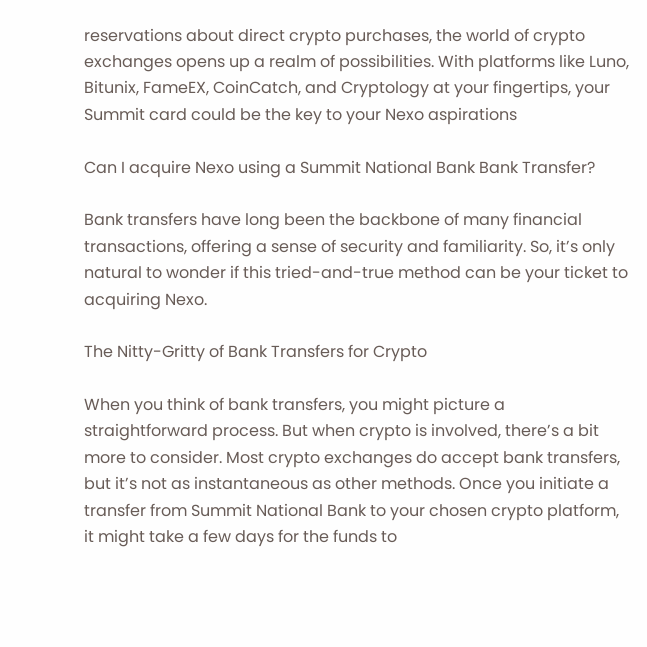reservations about direct crypto purchases, the world of crypto exchanges opens up a realm of possibilities. With platforms like Luno, Bitunix, FameEX, CoinCatch, and Cryptology at your fingertips, your Summit card could be the key to your Nexo aspirations

Can I acquire Nexo using a Summit National Bank Bank Transfer?

Bank transfers have long been the backbone of many financial transactions, offering a sense of security and familiarity. So, it’s only natural to wonder if this tried-and-true method can be your ticket to acquiring Nexo.

The Nitty-Gritty of Bank Transfers for Crypto

When you think of bank transfers, you might picture a straightforward process. But when crypto is involved, there’s a bit more to consider. Most crypto exchanges do accept bank transfers, but it’s not as instantaneous as other methods. Once you initiate a transfer from Summit National Bank to your chosen crypto platform, it might take a few days for the funds to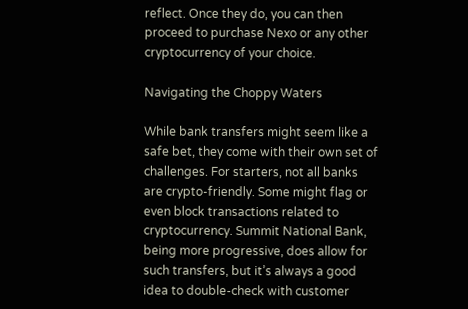reflect. Once they do, you can then proceed to purchase Nexo or any other cryptocurrency of your choice.

Navigating the Choppy Waters

While bank transfers might seem like a safe bet, they come with their own set of challenges. For starters, not all banks are crypto-friendly. Some might flag or even block transactions related to cryptocurrency. Summit National Bank, being more progressive, does allow for such transfers, but it’s always a good idea to double-check with customer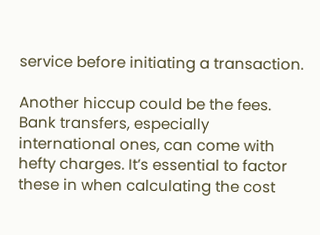service before initiating a transaction.

Another hiccup could be the fees. Bank transfers, especially international ones, can come with hefty charges. It’s essential to factor these in when calculating the cost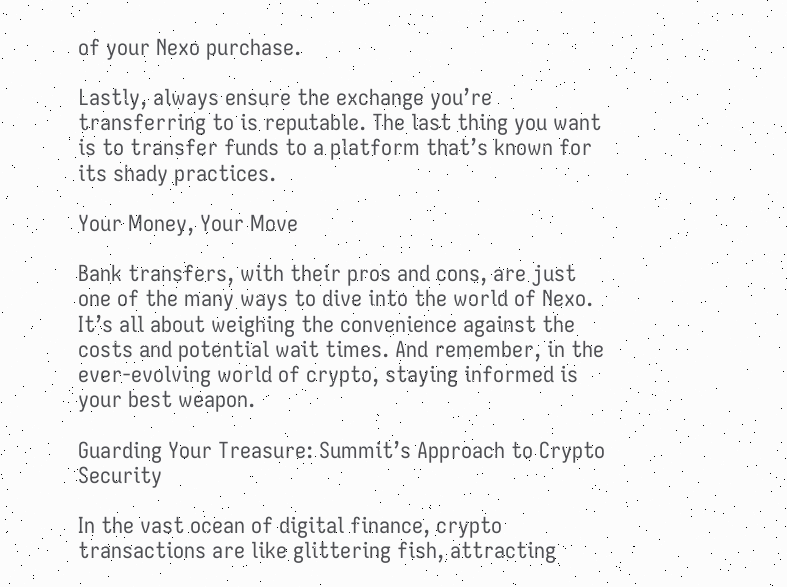of your Nexo purchase.

Lastly, always ensure the exchange you’re transferring to is reputable. The last thing you want is to transfer funds to a platform that’s known for its shady practices.

Your Money, Your Move

Bank transfers, with their pros and cons, are just one of the many ways to dive into the world of Nexo. It’s all about weighing the convenience against the costs and potential wait times. And remember, in the ever-evolving world of crypto, staying informed is your best weapon.

Guarding Your Treasure: Summit’s Approach to Crypto Security

In the vast ocean of digital finance, crypto transactions are like glittering fish, attracting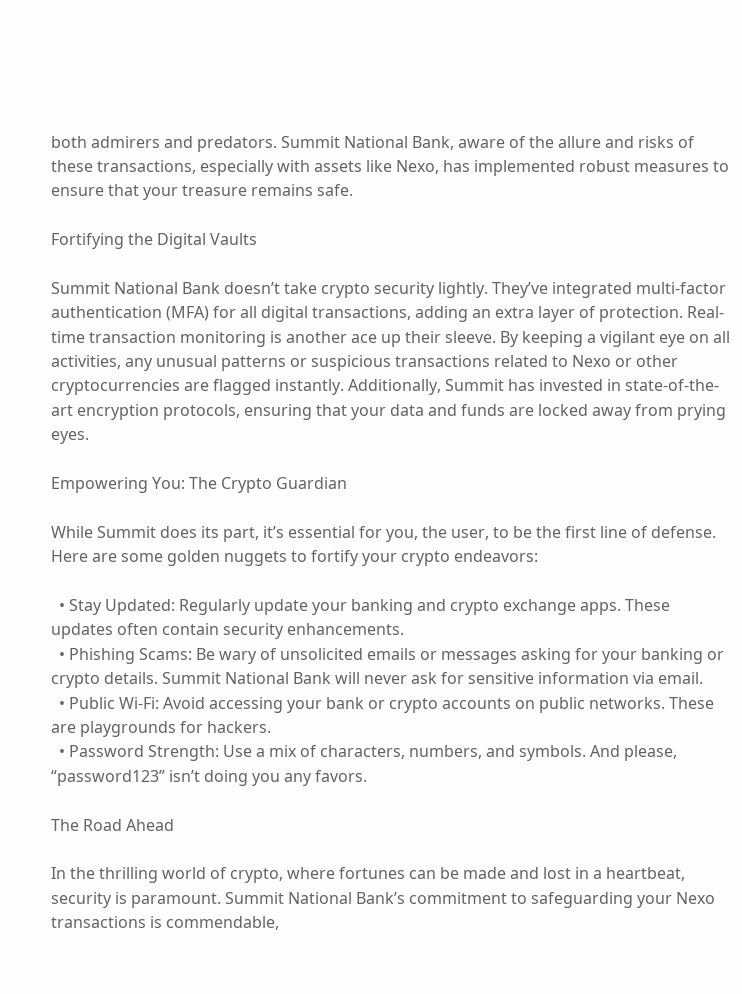both admirers and predators. Summit National Bank, aware of the allure and risks of these transactions, especially with assets like Nexo, has implemented robust measures to ensure that your treasure remains safe.

Fortifying the Digital Vaults

Summit National Bank doesn’t take crypto security lightly. They’ve integrated multi-factor authentication (MFA) for all digital transactions, adding an extra layer of protection. Real-time transaction monitoring is another ace up their sleeve. By keeping a vigilant eye on all activities, any unusual patterns or suspicious transactions related to Nexo or other cryptocurrencies are flagged instantly. Additionally, Summit has invested in state-of-the-art encryption protocols, ensuring that your data and funds are locked away from prying eyes.

Empowering You: The Crypto Guardian

While Summit does its part, it’s essential for you, the user, to be the first line of defense. Here are some golden nuggets to fortify your crypto endeavors:

  • Stay Updated: Regularly update your banking and crypto exchange apps. These updates often contain security enhancements.
  • Phishing Scams: Be wary of unsolicited emails or messages asking for your banking or crypto details. Summit National Bank will never ask for sensitive information via email.
  • Public Wi-Fi: Avoid accessing your bank or crypto accounts on public networks. These are playgrounds for hackers.
  • Password Strength: Use a mix of characters, numbers, and symbols. And please, “password123” isn’t doing you any favors.

The Road Ahead

In the thrilling world of crypto, where fortunes can be made and lost in a heartbeat, security is paramount. Summit National Bank’s commitment to safeguarding your Nexo transactions is commendable,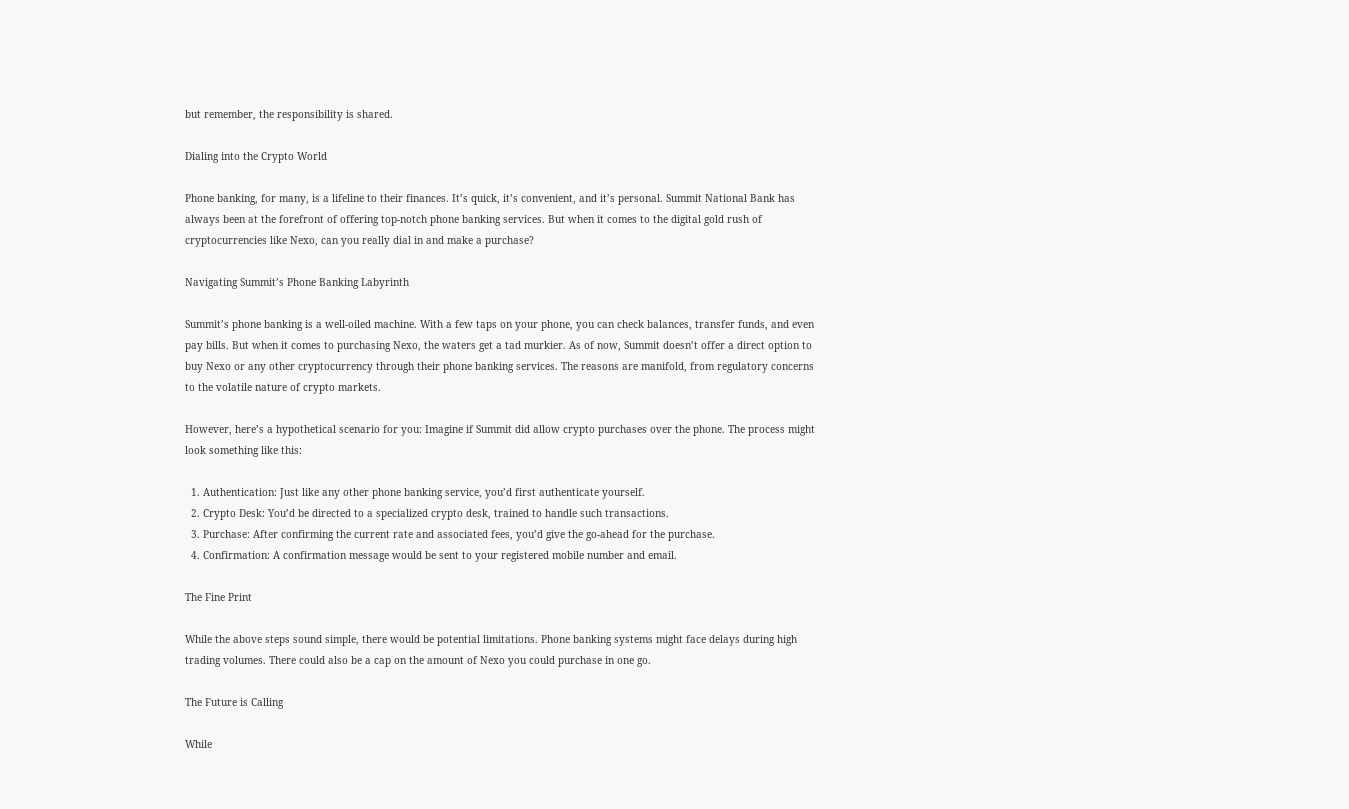but remember, the responsibility is shared.

Dialing into the Crypto World

Phone banking, for many, is a lifeline to their finances. It’s quick, it’s convenient, and it’s personal. Summit National Bank has always been at the forefront of offering top-notch phone banking services. But when it comes to the digital gold rush of cryptocurrencies like Nexo, can you really dial in and make a purchase?

Navigating Summit’s Phone Banking Labyrinth

Summit’s phone banking is a well-oiled machine. With a few taps on your phone, you can check balances, transfer funds, and even pay bills. But when it comes to purchasing Nexo, the waters get a tad murkier. As of now, Summit doesn’t offer a direct option to buy Nexo or any other cryptocurrency through their phone banking services. The reasons are manifold, from regulatory concerns to the volatile nature of crypto markets.

However, here’s a hypothetical scenario for you: Imagine if Summit did allow crypto purchases over the phone. The process might look something like this:

  1. Authentication: Just like any other phone banking service, you’d first authenticate yourself.
  2. Crypto Desk: You’d be directed to a specialized crypto desk, trained to handle such transactions.
  3. Purchase: After confirming the current rate and associated fees, you’d give the go-ahead for the purchase.
  4. Confirmation: A confirmation message would be sent to your registered mobile number and email.

The Fine Print

While the above steps sound simple, there would be potential limitations. Phone banking systems might face delays during high trading volumes. There could also be a cap on the amount of Nexo you could purchase in one go.

The Future is Calling

While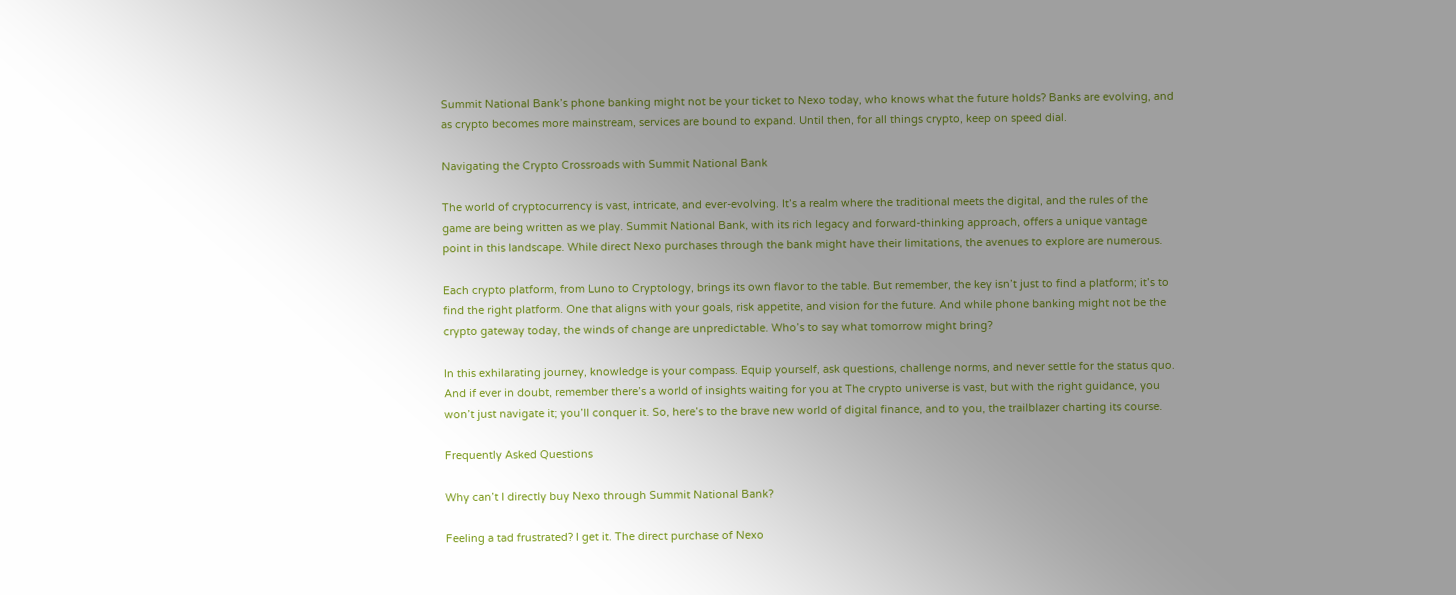Summit National Bank’s phone banking might not be your ticket to Nexo today, who knows what the future holds? Banks are evolving, and as crypto becomes more mainstream, services are bound to expand. Until then, for all things crypto, keep on speed dial.

Navigating the Crypto Crossroads with Summit National Bank

The world of cryptocurrency is vast, intricate, and ever-evolving. It’s a realm where the traditional meets the digital, and the rules of the game are being written as we play. Summit National Bank, with its rich legacy and forward-thinking approach, offers a unique vantage point in this landscape. While direct Nexo purchases through the bank might have their limitations, the avenues to explore are numerous.

Each crypto platform, from Luno to Cryptology, brings its own flavor to the table. But remember, the key isn’t just to find a platform; it’s to find the right platform. One that aligns with your goals, risk appetite, and vision for the future. And while phone banking might not be the crypto gateway today, the winds of change are unpredictable. Who’s to say what tomorrow might bring?

In this exhilarating journey, knowledge is your compass. Equip yourself, ask questions, challenge norms, and never settle for the status quo. And if ever in doubt, remember there’s a world of insights waiting for you at The crypto universe is vast, but with the right guidance, you won’t just navigate it; you’ll conquer it. So, here’s to the brave new world of digital finance, and to you, the trailblazer charting its course.

Frequently Asked Questions

Why can’t I directly buy Nexo through Summit National Bank?

Feeling a tad frustrated? I get it. The direct purchase of Nexo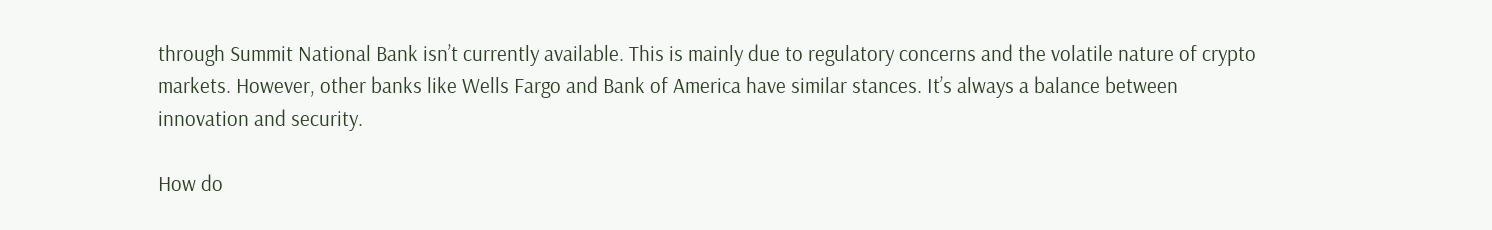through Summit National Bank isn’t currently available. This is mainly due to regulatory concerns and the volatile nature of crypto markets. However, other banks like Wells Fargo and Bank of America have similar stances. It’s always a balance between innovation and security.

How do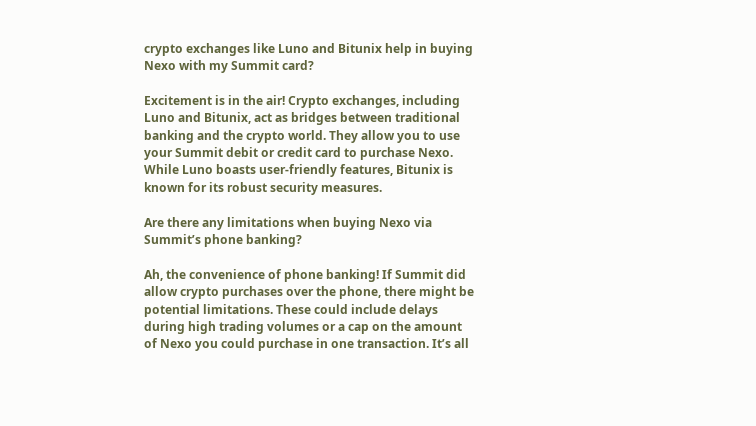crypto exchanges like Luno and Bitunix help in buying Nexo with my Summit card?

Excitement is in the air! Crypto exchanges, including Luno and Bitunix, act as bridges between traditional banking and the crypto world. They allow you to use your Summit debit or credit card to purchase Nexo. While Luno boasts user-friendly features, Bitunix is known for its robust security measures.

Are there any limitations when buying Nexo via Summit’s phone banking?

Ah, the convenience of phone banking! If Summit did allow crypto purchases over the phone, there might be potential limitations. These could include delays during high trading volumes or a cap on the amount of Nexo you could purchase in one transaction. It’s all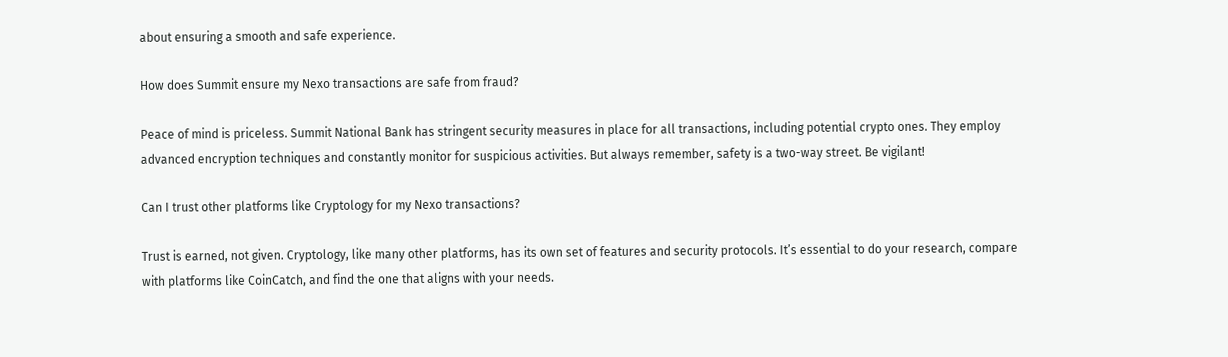about ensuring a smooth and safe experience.

How does Summit ensure my Nexo transactions are safe from fraud?

Peace of mind is priceless. Summit National Bank has stringent security measures in place for all transactions, including potential crypto ones. They employ advanced encryption techniques and constantly monitor for suspicious activities. But always remember, safety is a two-way street. Be vigilant!

Can I trust other platforms like Cryptology for my Nexo transactions?

Trust is earned, not given. Cryptology, like many other platforms, has its own set of features and security protocols. It’s essential to do your research, compare with platforms like CoinCatch, and find the one that aligns with your needs.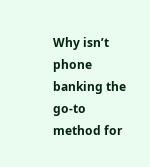Why isn’t phone banking the go-to method for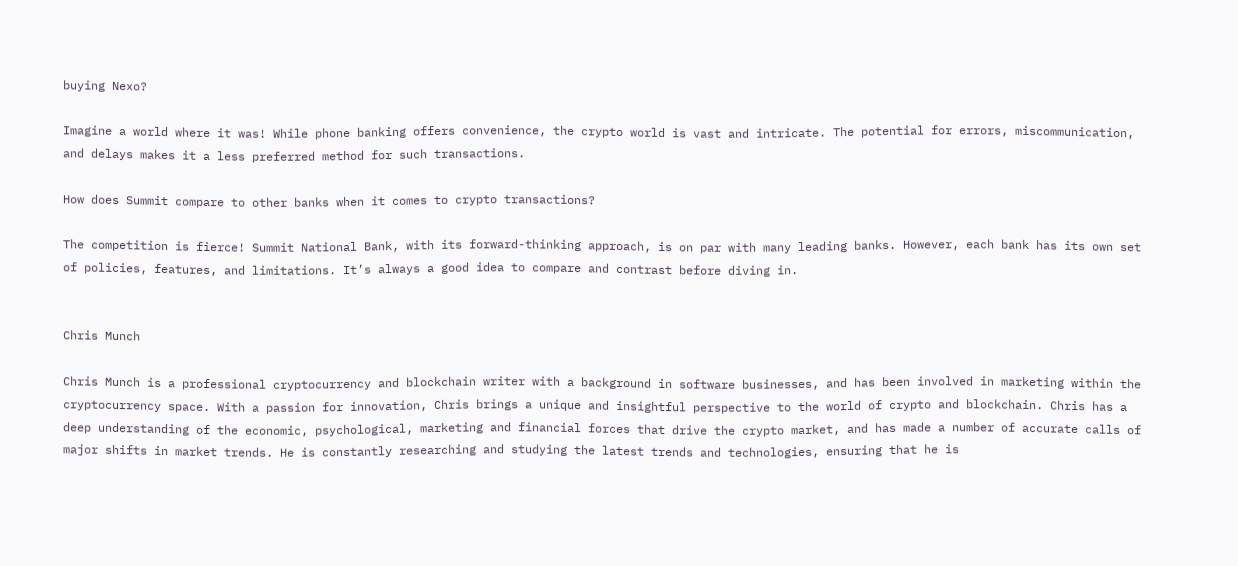buying Nexo?

Imagine a world where it was! While phone banking offers convenience, the crypto world is vast and intricate. The potential for errors, miscommunication, and delays makes it a less preferred method for such transactions.

How does Summit compare to other banks when it comes to crypto transactions?

The competition is fierce! Summit National Bank, with its forward-thinking approach, is on par with many leading banks. However, each bank has its own set of policies, features, and limitations. It’s always a good idea to compare and contrast before diving in.


Chris Munch

Chris Munch is a professional cryptocurrency and blockchain writer with a background in software businesses, and has been involved in marketing within the cryptocurrency space. With a passion for innovation, Chris brings a unique and insightful perspective to the world of crypto and blockchain. Chris has a deep understanding of the economic, psychological, marketing and financial forces that drive the crypto market, and has made a number of accurate calls of major shifts in market trends. He is constantly researching and studying the latest trends and technologies, ensuring that he is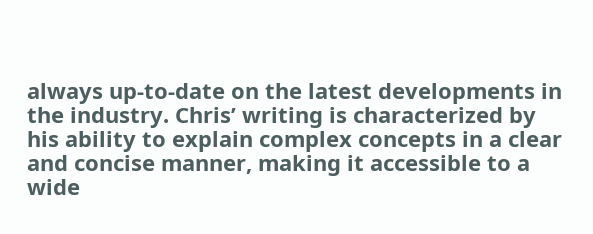always up-to-date on the latest developments in the industry. Chris’ writing is characterized by his ability to explain complex concepts in a clear and concise manner, making it accessible to a wide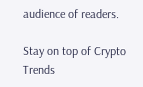audience of readers.

Stay on top of Crypto Trends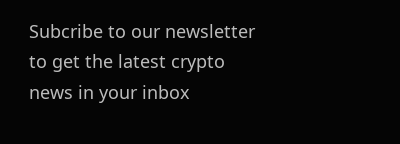Subcribe to our newsletter to get the latest crypto news in your inbox